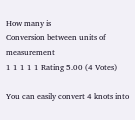How many is
Conversion between units of measurement
1 1 1 1 1 Rating 5.00 (4 Votes)

You can easily convert 4 knots into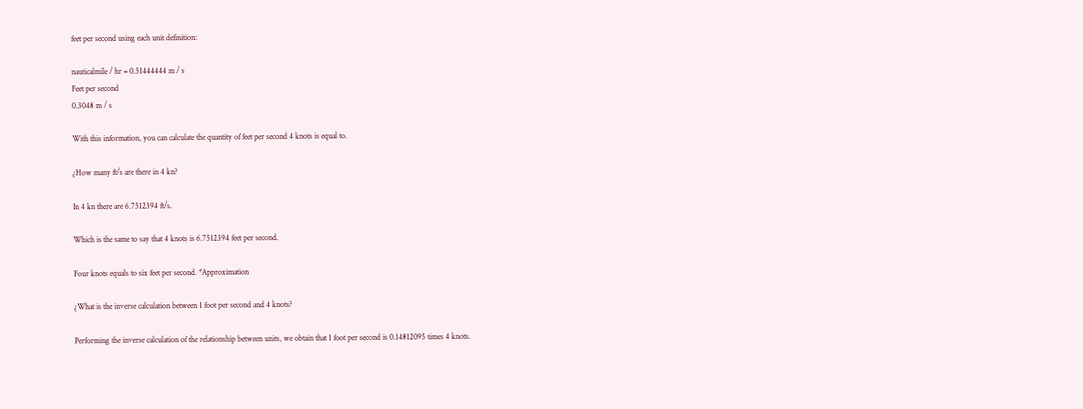feet per second using each unit definition:

nauticalmile / hr = 0.51444444 m / s
Feet per second
0.3048 m / s

With this information, you can calculate the quantity of feet per second 4 knots is equal to.

¿How many ft/s are there in 4 kn?

In 4 kn there are 6.7512394 ft/s.

Which is the same to say that 4 knots is 6.7512394 feet per second.

Four knots equals to six feet per second. *Approximation

¿What is the inverse calculation between 1 foot per second and 4 knots?

Performing the inverse calculation of the relationship between units, we obtain that 1 foot per second is 0.14812095 times 4 knots.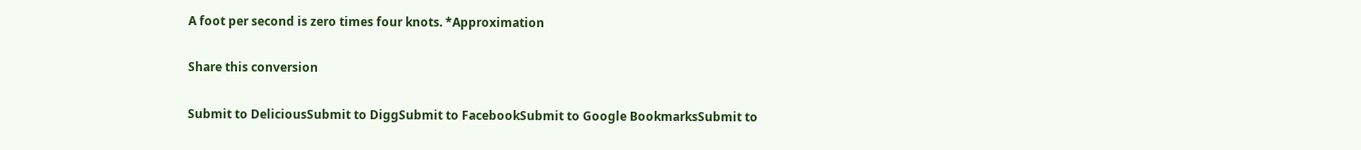A foot per second is zero times four knots. *Approximation

Share this conversion

Submit to DeliciousSubmit to DiggSubmit to FacebookSubmit to Google BookmarksSubmit to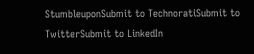StumbleuponSubmit to TechnoratiSubmit to TwitterSubmit to LinkedIn